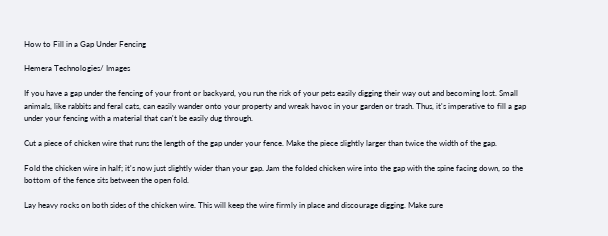How to Fill in a Gap Under Fencing

Hemera Technologies/ Images

If you have a gap under the fencing of your front or backyard, you run the risk of your pets easily digging their way out and becoming lost. Small animals, like rabbits and feral cats, can easily wander onto your property and wreak havoc in your garden or trash. Thus, it's imperative to fill a gap under your fencing with a material that can't be easily dug through.

Cut a piece of chicken wire that runs the length of the gap under your fence. Make the piece slightly larger than twice the width of the gap.

Fold the chicken wire in half; it's now just slightly wider than your gap. Jam the folded chicken wire into the gap with the spine facing down, so the bottom of the fence sits between the open fold.

Lay heavy rocks on both sides of the chicken wire. This will keep the wire firmly in place and discourage digging. Make sure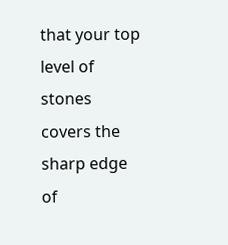that your top level of stones covers the sharp edge of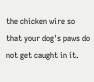the chicken wire so that your dog's paws do not get caught in it.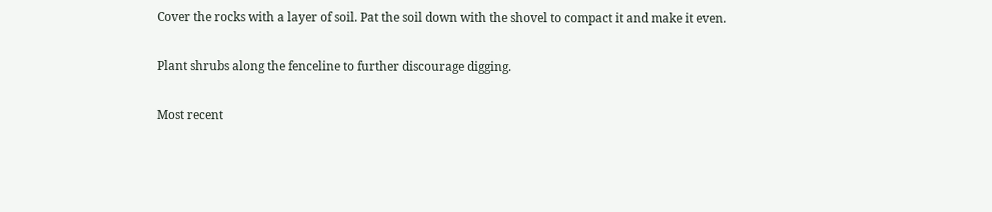Cover the rocks with a layer of soil. Pat the soil down with the shovel to compact it and make it even.

Plant shrubs along the fenceline to further discourage digging.

Most recent